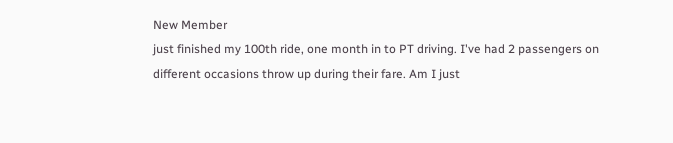New Member
just finished my 100th ride, one month in to PT driving. I've had 2 passengers on different occasions throw up during their fare. Am I just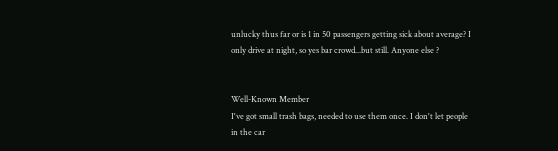unlucky thus far or is 1 in 50 passengers getting sick about average? I only drive at night, so yes bar crowd...but still. Anyone else ?


Well-Known Member
I've got small trash bags, needed to use them once. I don't let people in the car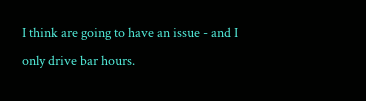I think are going to have an issue - and I only drive bar hours.